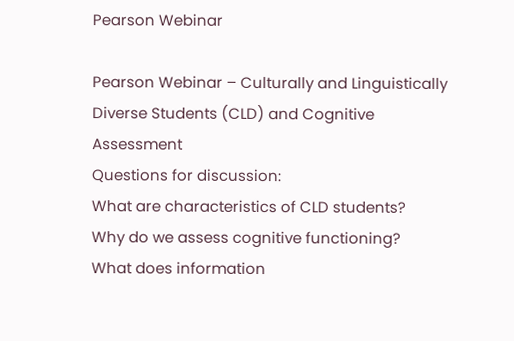Pearson Webinar

Pearson Webinar – Culturally and Linguistically Diverse Students (CLD) and Cognitive Assessment
Questions for discussion:
What are characteristics of CLD students?
Why do we assess cognitive functioning?
What does information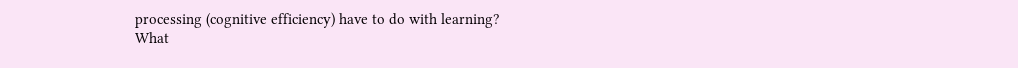processing (cognitive efficiency) have to do with learning?
What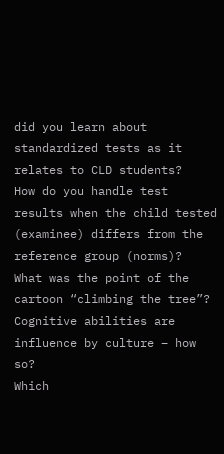did you learn about standardized tests as it relates to CLD students?
How do you handle test results when the child tested (examinee) differs from the reference group (norms)?
What was the point of the cartoon “climbing the tree”?
Cognitive abilities are influence by culture – how so?
Which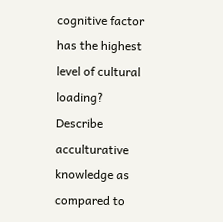cognitive factor has the highest level of cultural loading?
Describe acculturative knowledge as compared to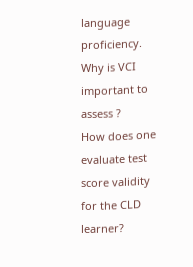language proficiency.
Why is VCI important to assess ?
How does one evaluate test score validity for the CLD learner?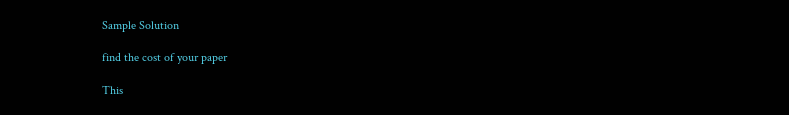Sample Solution

find the cost of your paper

This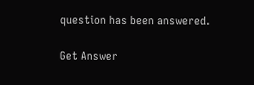question has been answered.

Get Answer